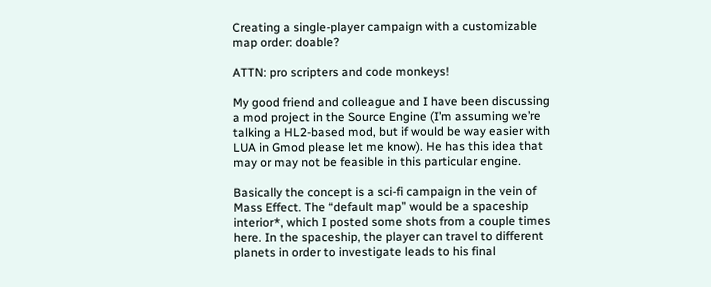Creating a single-player campaign with a customizable map order: doable?

ATTN: pro scripters and code monkeys!

My good friend and colleague and I have been discussing a mod project in the Source Engine (I’m assuming we’re talking a HL2-based mod, but if would be way easier with LUA in Gmod please let me know). He has this idea that may or may not be feasible in this particular engine.

Basically the concept is a sci-fi campaign in the vein of Mass Effect. The “default map” would be a spaceship interior*, which I posted some shots from a couple times here. In the spaceship, the player can travel to different planets in order to investigate leads to his final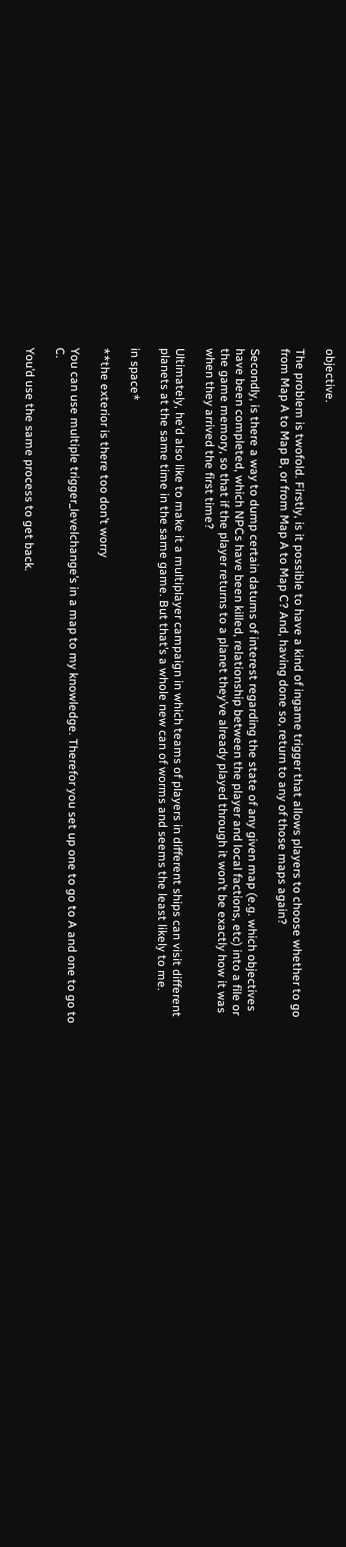objective.

The problem is twofold. Firstly, is it possible to have a kind of ingame trigger that allows players to choose whether to go from Map A to Map B, or from Map A to Map C? And, having done so, return to any of those maps again?

Secondly, is there a way to dump certain datums of interest regarding the state of any given map (e.g. which objectives have been completed, which NPCs have been killed, relationship between the player and local factions, etc) into a file or the game memory, so that if the player returns to a planet they’ve already played through it won’t be exactly how it was when they arrived the first time?

Ultimately, he’d also like to make it a multiplayer campaign in which teams of players in different ships can visit different planets at the same time in the same game. But that’s a whole new can of worms and seems the least likely to me.

in space*

**the exterior is there too don’t worry

You can use multiple trigger_levelchange’s in a map to my knowledge. Therefor you set up one to go to A and one to go to C.

You’d use the same process to get back.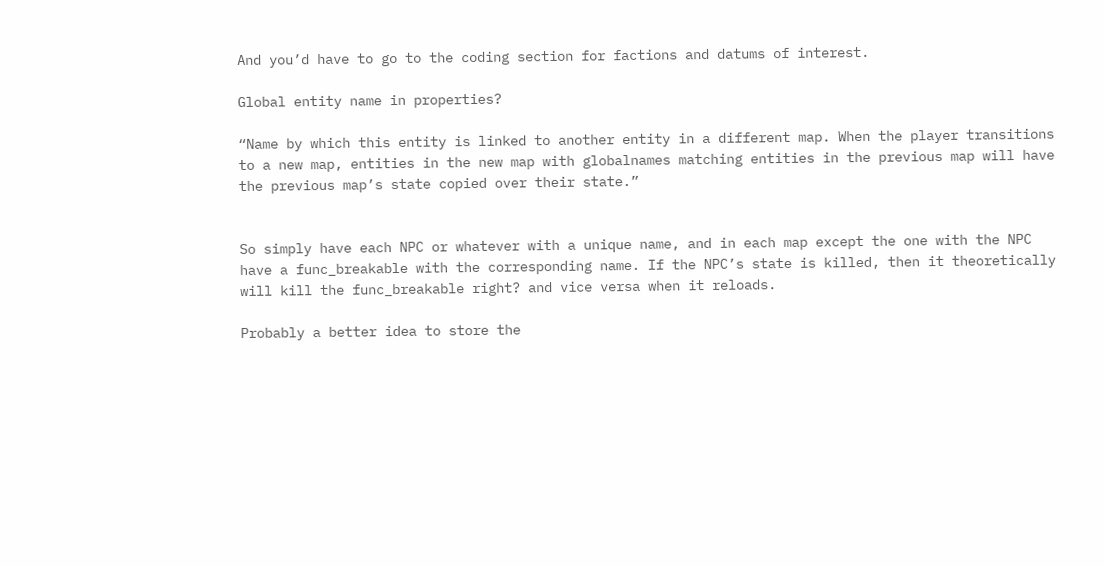And you’d have to go to the coding section for factions and datums of interest.

Global entity name in properties?

“Name by which this entity is linked to another entity in a different map. When the player transitions to a new map, entities in the new map with globalnames matching entities in the previous map will have the previous map’s state copied over their state.”


So simply have each NPC or whatever with a unique name, and in each map except the one with the NPC have a func_breakable with the corresponding name. If the NPC’s state is killed, then it theoretically will kill the func_breakable right? and vice versa when it reloads.

Probably a better idea to store the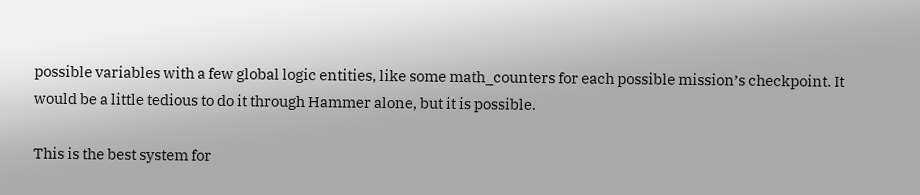possible variables with a few global logic entities, like some math_counters for each possible mission’s checkpoint. It would be a little tedious to do it through Hammer alone, but it is possible.

This is the best system for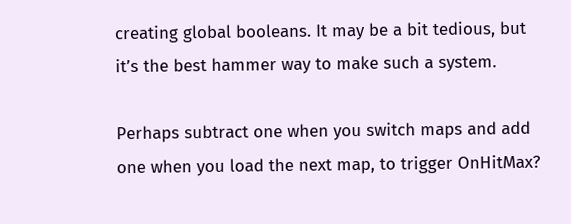creating global booleans. It may be a bit tedious, but it’s the best hammer way to make such a system.

Perhaps subtract one when you switch maps and add one when you load the next map, to trigger OnHitMax?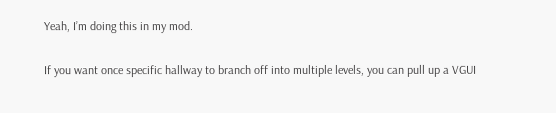Yeah, I’m doing this in my mod.

If you want once specific hallway to branch off into multiple levels, you can pull up a VGUI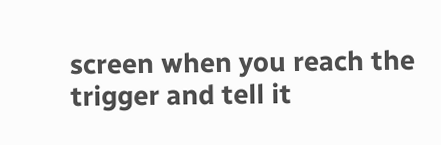screen when you reach the trigger and tell it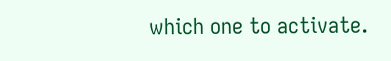which one to activate.